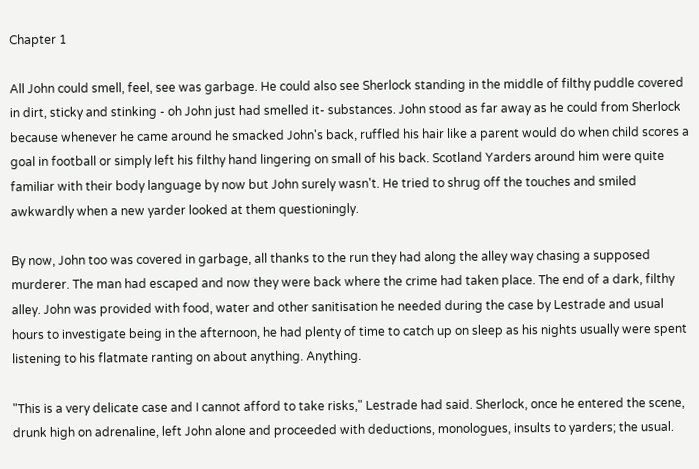Chapter 1

All John could smell, feel, see was garbage. He could also see Sherlock standing in the middle of filthy puddle covered in dirt, sticky and stinking - oh John just had smelled it- substances. John stood as far away as he could from Sherlock because whenever he came around he smacked John's back, ruffled his hair like a parent would do when child scores a goal in football or simply left his filthy hand lingering on small of his back. Scotland Yarders around him were quite familiar with their body language by now but John surely wasn't. He tried to shrug off the touches and smiled awkwardly when a new yarder looked at them questioningly.

By now, John too was covered in garbage, all thanks to the run they had along the alley way chasing a supposed murderer. The man had escaped and now they were back where the crime had taken place. The end of a dark, filthy alley. John was provided with food, water and other sanitisation he needed during the case by Lestrade and usual hours to investigate being in the afternoon, he had plenty of time to catch up on sleep as his nights usually were spent listening to his flatmate ranting on about anything. Anything.

"This is a very delicate case and I cannot afford to take risks," Lestrade had said. Sherlock, once he entered the scene, drunk high on adrenaline, left John alone and proceeded with deductions, monologues, insults to yarders; the usual.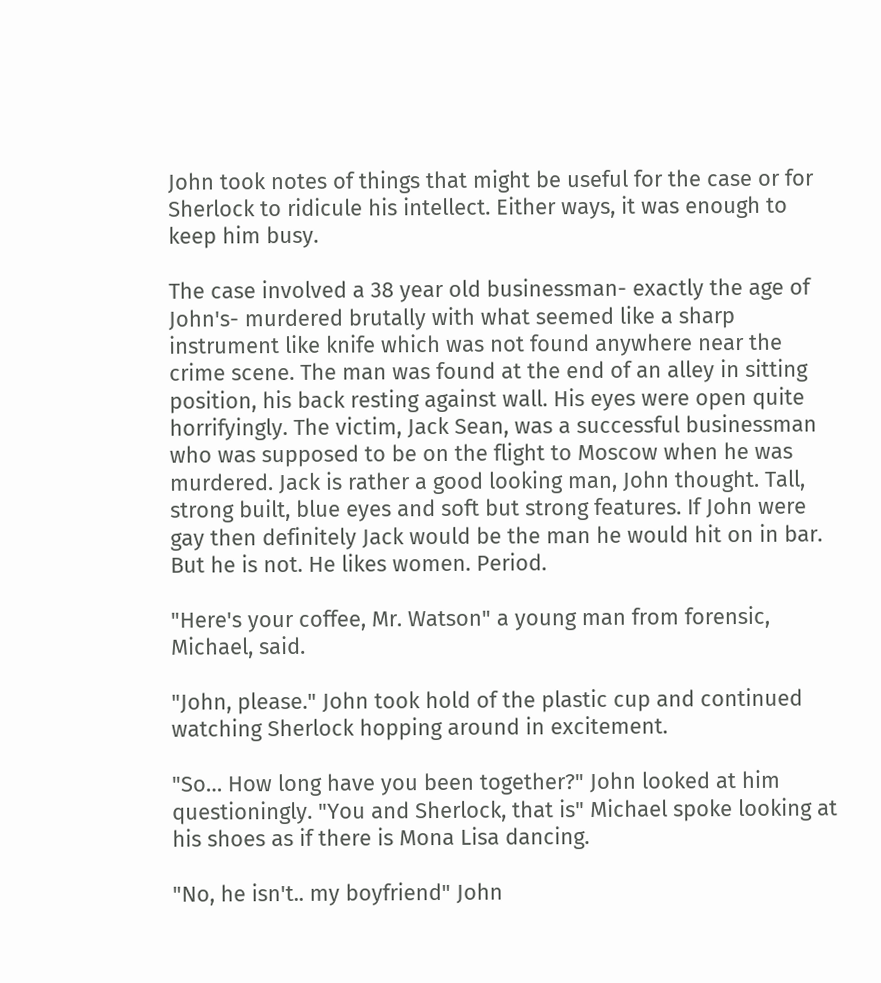John took notes of things that might be useful for the case or for Sherlock to ridicule his intellect. Either ways, it was enough to keep him busy.

The case involved a 38 year old businessman- exactly the age of John's- murdered brutally with what seemed like a sharp instrument like knife which was not found anywhere near the crime scene. The man was found at the end of an alley in sitting position, his back resting against wall. His eyes were open quite horrifyingly. The victim, Jack Sean, was a successful businessman who was supposed to be on the flight to Moscow when he was murdered. Jack is rather a good looking man, John thought. Tall, strong built, blue eyes and soft but strong features. If John were gay then definitely Jack would be the man he would hit on in bar. But he is not. He likes women. Period.

"Here's your coffee, Mr. Watson" a young man from forensic, Michael, said.

"John, please." John took hold of the plastic cup and continued watching Sherlock hopping around in excitement.

"So… How long have you been together?" John looked at him questioningly. "You and Sherlock, that is" Michael spoke looking at his shoes as if there is Mona Lisa dancing.

"No, he isn't.. my boyfriend" John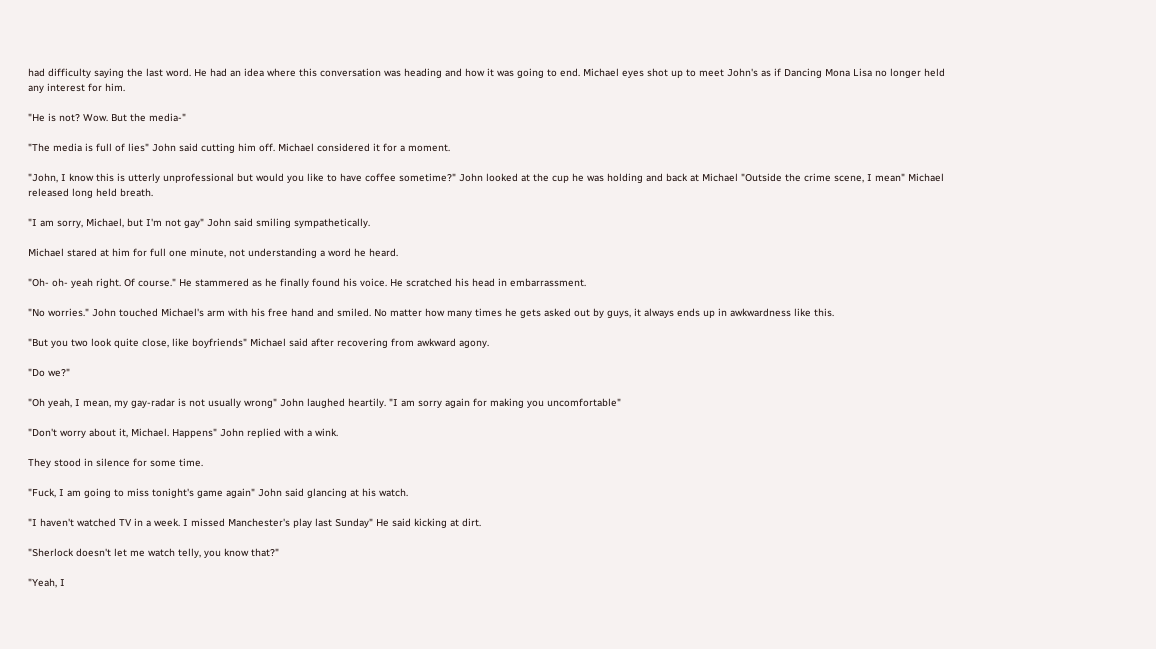had difficulty saying the last word. He had an idea where this conversation was heading and how it was going to end. Michael eyes shot up to meet John's as if Dancing Mona Lisa no longer held any interest for him.

"He is not? Wow. But the media-"

"The media is full of lies" John said cutting him off. Michael considered it for a moment.

"John, I know this is utterly unprofessional but would you like to have coffee sometime?" John looked at the cup he was holding and back at Michael "Outside the crime scene, I mean" Michael released long held breath.

"I am sorry, Michael, but I'm not gay" John said smiling sympathetically.

Michael stared at him for full one minute, not understanding a word he heard.

"Oh- oh- yeah right. Of course." He stammered as he finally found his voice. He scratched his head in embarrassment.

"No worries." John touched Michael's arm with his free hand and smiled. No matter how many times he gets asked out by guys, it always ends up in awkwardness like this.

"But you two look quite close, like boyfriends" Michael said after recovering from awkward agony.

"Do we?"

"Oh yeah, I mean, my gay-radar is not usually wrong" John laughed heartily. "I am sorry again for making you uncomfortable"

"Don't worry about it, Michael. Happens" John replied with a wink.

They stood in silence for some time.

"Fuck, I am going to miss tonight's game again" John said glancing at his watch.

"I haven't watched TV in a week. I missed Manchester's play last Sunday" He said kicking at dirt.

"Sherlock doesn't let me watch telly, you know that?"

"Yeah, I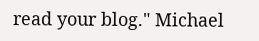read your blog." Michael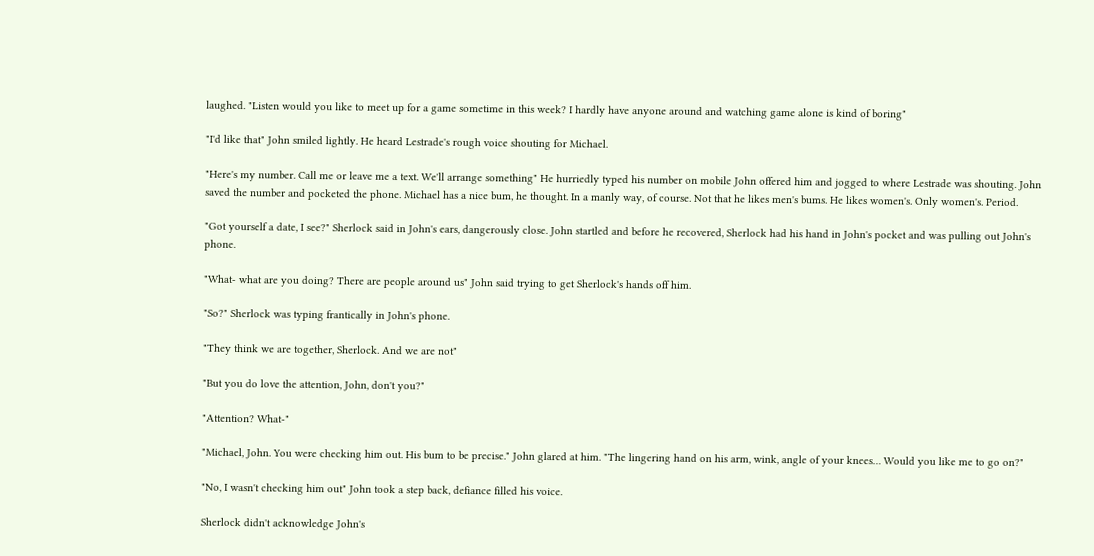laughed. "Listen would you like to meet up for a game sometime in this week? I hardly have anyone around and watching game alone is kind of boring"

"I'd like that" John smiled lightly. He heard Lestrade's rough voice shouting for Michael.

"Here's my number. Call me or leave me a text. We'll arrange something" He hurriedly typed his number on mobile John offered him and jogged to where Lestrade was shouting. John saved the number and pocketed the phone. Michael has a nice bum, he thought. In a manly way, of course. Not that he likes men's bums. He likes women's. Only women's. Period.

"Got yourself a date, I see?" Sherlock said in John's ears, dangerously close. John startled and before he recovered, Sherlock had his hand in John's pocket and was pulling out John's phone.

"What- what are you doing? There are people around us" John said trying to get Sherlock's hands off him.

"So?" Sherlock was typing frantically in John's phone.

"They think we are together, Sherlock. And we are not"

"But you do love the attention, John, don't you?"

"Attention? What-"

"Michael, John. You were checking him out. His bum to be precise." John glared at him. "The lingering hand on his arm, wink, angle of your knees… Would you like me to go on?"

"No, I wasn't checking him out" John took a step back, defiance filled his voice.

Sherlock didn't acknowledge John's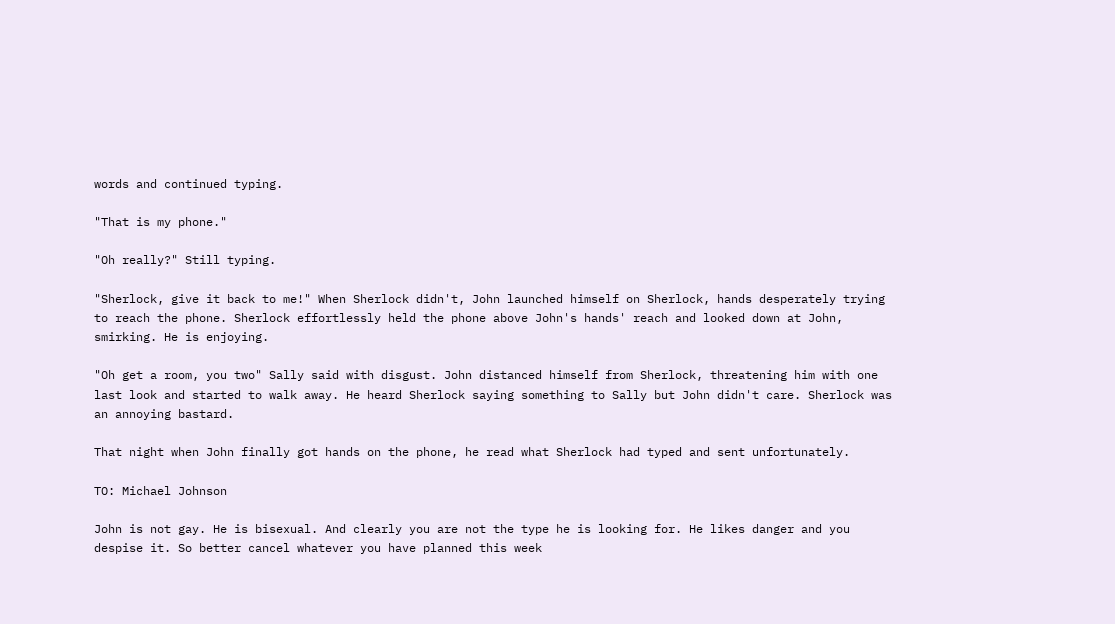words and continued typing.

"That is my phone."

"Oh really?" Still typing.

"Sherlock, give it back to me!" When Sherlock didn't, John launched himself on Sherlock, hands desperately trying to reach the phone. Sherlock effortlessly held the phone above John's hands' reach and looked down at John, smirking. He is enjoying.

"Oh get a room, you two" Sally said with disgust. John distanced himself from Sherlock, threatening him with one last look and started to walk away. He heard Sherlock saying something to Sally but John didn't care. Sherlock was an annoying bastard.

That night when John finally got hands on the phone, he read what Sherlock had typed and sent unfortunately.

TO: Michael Johnson

John is not gay. He is bisexual. And clearly you are not the type he is looking for. He likes danger and you despise it. So better cancel whatever you have planned this week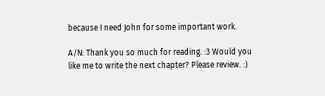because I need John for some important work.

A/N: Thank you so much for reading. :3 Would you like me to write the next chapter? Please review. :)